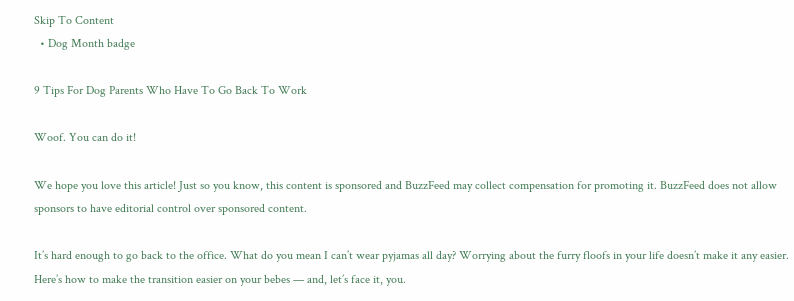Skip To Content
  • Dog Month badge

9 Tips For Dog Parents Who Have To Go Back To Work

Woof. You can do it!

We hope you love this article! Just so you know, this content is sponsored and BuzzFeed may collect compensation for promoting it. BuzzFeed does not allow sponsors to have editorial control over sponsored content.

It’s hard enough to go back to the office. What do you mean I can’t wear pyjamas all day? Worrying about the furry floofs in your life doesn’t make it any easier. Here’s how to make the transition easier on your bebes — and, let’s face it, you.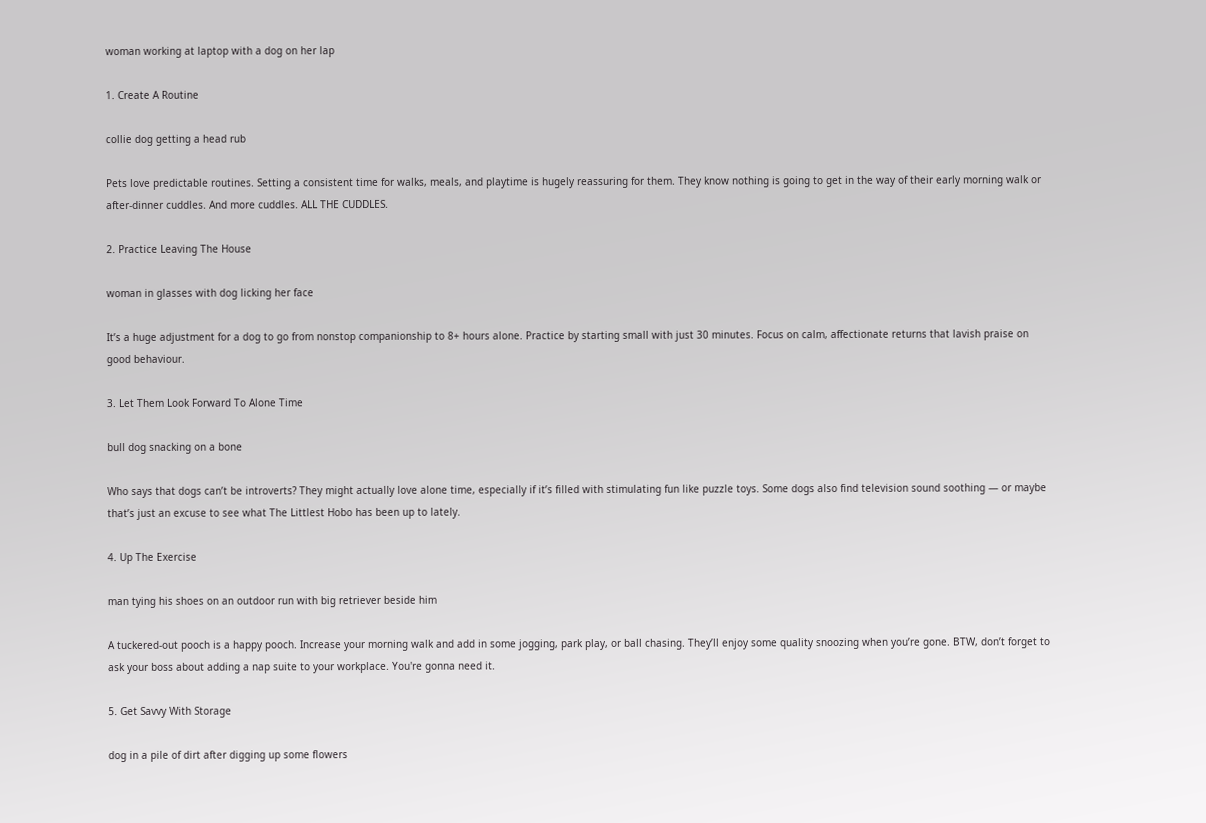woman working at laptop with a dog on her lap

1. Create A Routine

collie dog getting a head rub

Pets love predictable routines. Setting a consistent time for walks, meals, and playtime is hugely reassuring for them. They know nothing is going to get in the way of their early morning walk or after-dinner cuddles. And more cuddles. ALL THE CUDDLES.

2. Practice Leaving The House

woman in glasses with dog licking her face

It’s a huge adjustment for a dog to go from nonstop companionship to 8+ hours alone. Practice by starting small with just 30 minutes. Focus on calm, affectionate returns that lavish praise on good behaviour.

3. Let Them Look Forward To Alone Time

bull dog snacking on a bone

Who says that dogs can’t be introverts? They might actually love alone time, especially if it’s filled with stimulating fun like puzzle toys. Some dogs also find television sound soothing — or maybe that’s just an excuse to see what The Littlest Hobo has been up to lately.

4. Up The Exercise

man tying his shoes on an outdoor run with big retriever beside him

A tuckered-out pooch is a happy pooch. Increase your morning walk and add in some jogging, park play, or ball chasing. They’ll enjoy some quality snoozing when you’re gone. BTW, don’t forget to ask your boss about adding a nap suite to your workplace. You're gonna need it.

5. Get Savvy With Storage

dog in a pile of dirt after digging up some flowers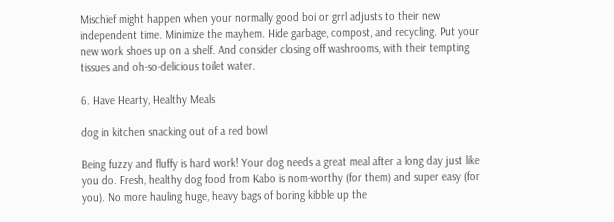Mischief might happen when your normally good boi or grrl adjusts to their new independent time. Minimize the mayhem. Hide garbage, compost, and recycling. Put your new work shoes up on a shelf. And consider closing off washrooms, with their tempting tissues and oh-so-delicious toilet water.

6. Have Hearty, Healthy Meals

dog in kitchen snacking out of a red bowl

Being fuzzy and fluffy is hard work! Your dog needs a great meal after a long day just like you do. Fresh, healthy dog food from Kabo is nom-worthy (for them) and super easy (for you). No more hauling huge, heavy bags of boring kibble up the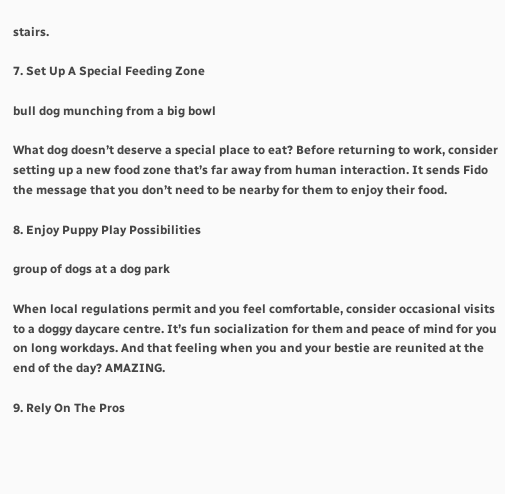stairs.

7. Set Up A Special Feeding Zone

bull dog munching from a big bowl

What dog doesn’t deserve a special place to eat? Before returning to work, consider setting up a new food zone that’s far away from human interaction. It sends Fido the message that you don’t need to be nearby for them to enjoy their food.

8. Enjoy Puppy Play Possibilities

group of dogs at a dog park

When local regulations permit and you feel comfortable, consider occasional visits to a doggy daycare centre. It’s fun socialization for them and peace of mind for you on long workdays. And that feeling when you and your bestie are reunited at the end of the day? AMAZING.

9. Rely On The Pros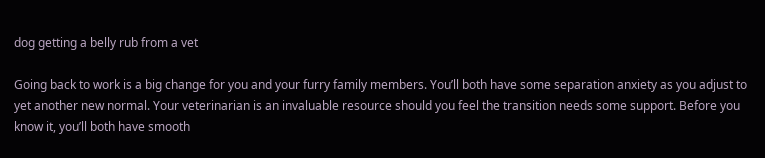dog getting a belly rub from a vet

Going back to work is a big change for you and your furry family members. You’ll both have some separation anxiety as you adjust to yet another new normal. Your veterinarian is an invaluable resource should you feel the transition needs some support. Before you know it, you’ll both have smooth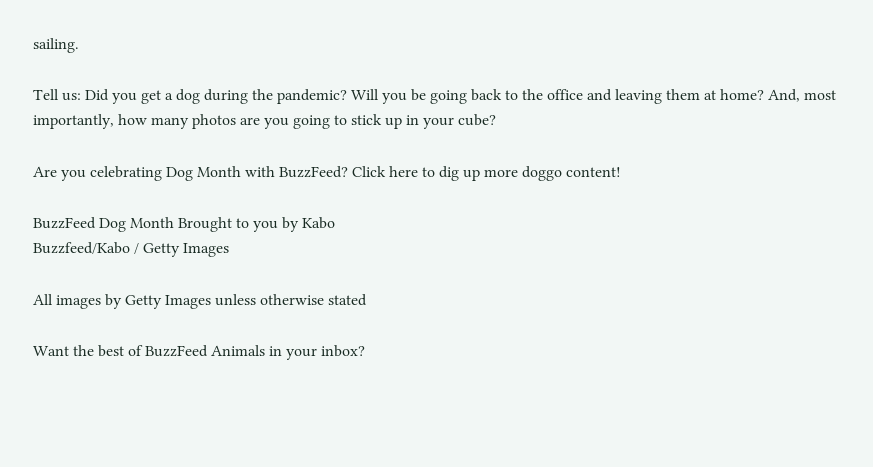sailing.

Tell us: Did you get a dog during the pandemic? Will you be going back to the office and leaving them at home? And, most importantly, how many photos are you going to stick up in your cube?

Are you celebrating Dog Month with BuzzFeed? Click here to dig up more doggo content!

BuzzFeed Dog Month Brought to you by Kabo
Buzzfeed/Kabo / Getty Images

All images by Getty Images unless otherwise stated

Want the best of BuzzFeed Animals in your inbox?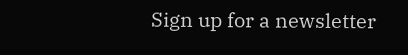Sign up for a newsletter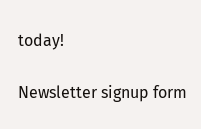today!

Newsletter signup form